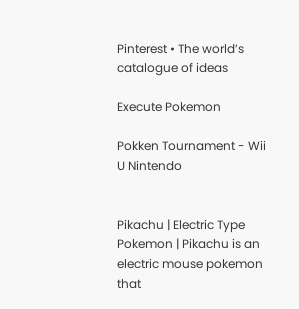Pinterest • The world’s catalogue of ideas

Execute Pokemon

Pokken Tournament - Wii U Nintendo


Pikachu | Electric Type Pokemon | Pikachu is an electric mouse pokemon that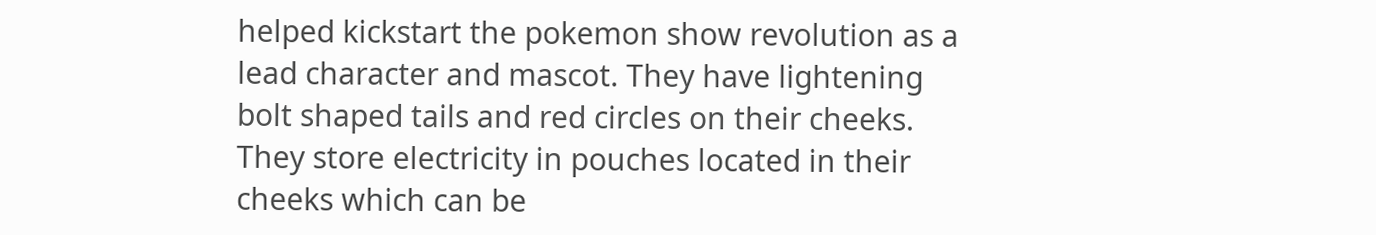helped kickstart the pokemon show revolution as a lead character and mascot. They have lightening bolt shaped tails and red circles on their cheeks. They store electricity in pouches located in their cheeks which can be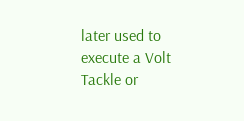later used to execute a Volt Tackle or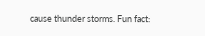cause thunder storms. Fun fact: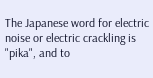The Japanese word for electric noise or electric crackling is "pika", and to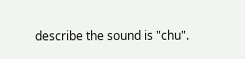describe the sound is "chu".